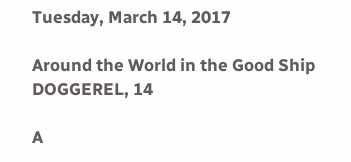Tuesday, March 14, 2017

Around the World in the Good Ship DOGGEREL, 14

A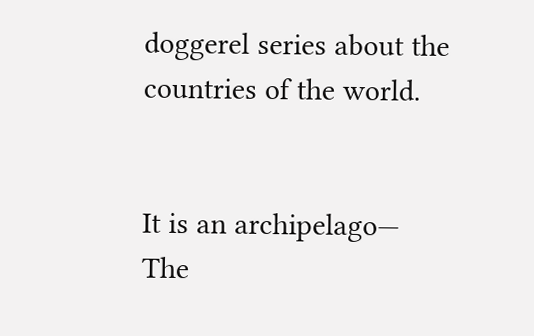doggerel series about the countries of the world.


It is an archipelago—
The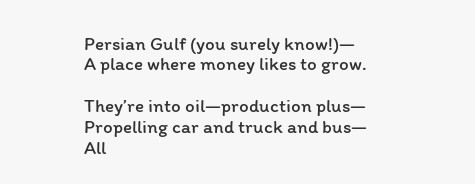Persian Gulf (you surely know!)—
A place where money likes to grow.

They’re into oil—production plus—
Propelling car and truck and bus—
All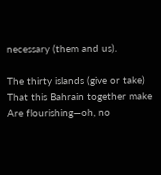necessary (them and us).

The thirty islands (give or take)
That this Bahrain together make
Are flourishing—oh, no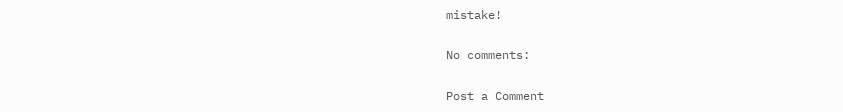mistake!

No comments:

Post a Comment